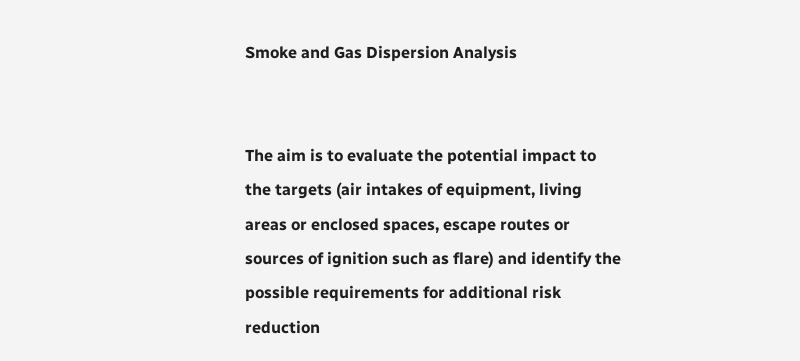Smoke and Gas Dispersion Analysis


The aim is to evaluate the potential impact to the targets (air intakes of equipment, living areas or enclosed spaces, escape routes or sources of ignition such as flare) and identify the possible requirements for additional risk reduction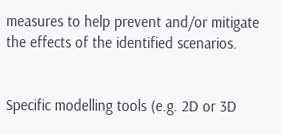measures to help prevent and/or mitigate the effects of the identified scenarios.


Specific modelling tools (e.g. 2D or 3D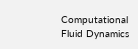Computational Fluid Dynamics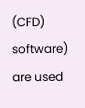(CFD) software) are used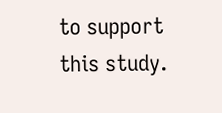to support this study.